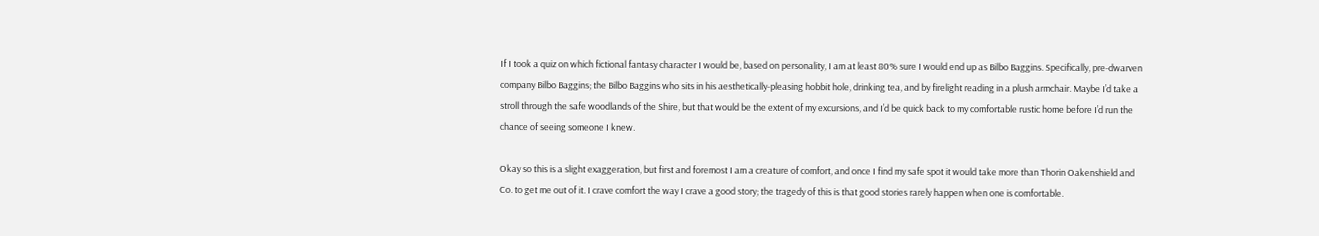If I took a quiz on which fictional fantasy character I would be, based on personality, I am at least 80% sure I would end up as Bilbo Baggins. Specifically, pre-dwarven company Bilbo Baggins; the Bilbo Baggins who sits in his aesthetically-pleasing hobbit hole, drinking tea, and by firelight reading in a plush armchair. Maybe I’d take a stroll through the safe woodlands of the Shire, but that would be the extent of my excursions, and I’d be quick back to my comfortable rustic home before I’d run the chance of seeing someone I knew.

Okay so this is a slight exaggeration, but first and foremost I am a creature of comfort, and once I find my safe spot it would take more than Thorin Oakenshield and Co. to get me out of it. I crave comfort the way I crave a good story; the tragedy of this is that good stories rarely happen when one is comfortable.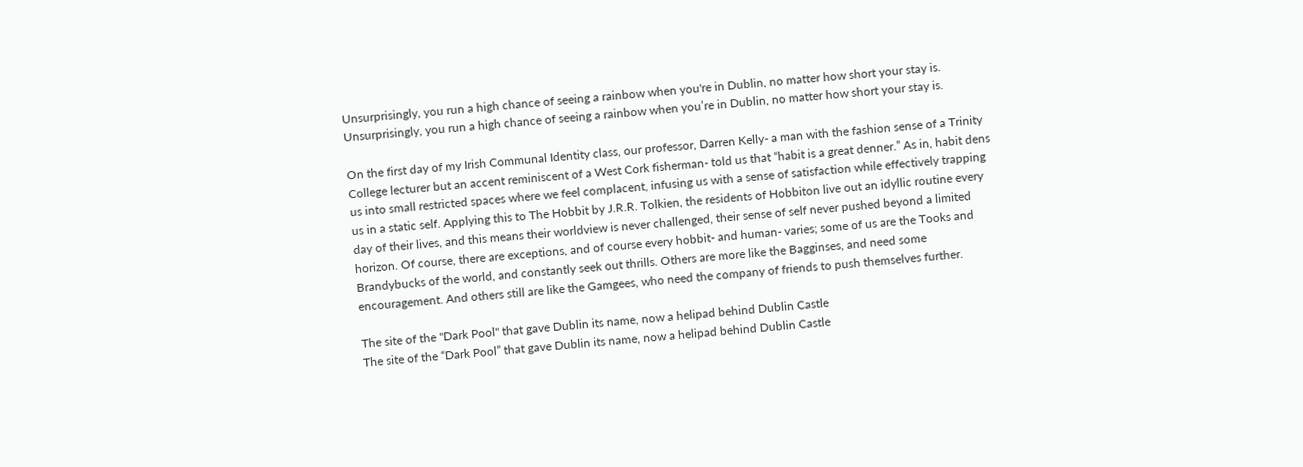Unsurprisingly, you run a high chance of seeing a rainbow when you're in Dublin, no matter how short your stay is.
Unsurprisingly, you run a high chance of seeing a rainbow when you’re in Dublin, no matter how short your stay is.

On the first day of my Irish Communal Identity class, our professor, Darren Kelly- a man with the fashion sense of a Trinity College lecturer but an accent reminiscent of a West Cork fisherman- told us that “habit is a great denner.” As in, habit dens us into small restricted spaces where we feel complacent, infusing us with a sense of satisfaction while effectively trapping us in a static self. Applying this to The Hobbit by J.R.R. Tolkien, the residents of Hobbiton live out an idyllic routine every day of their lives, and this means their worldview is never challenged, their sense of self never pushed beyond a limited horizon. Of course, there are exceptions, and of course every hobbit- and human- varies; some of us are the Tooks and Brandybucks of the world, and constantly seek out thrills. Others are more like the Bagginses, and need some encouragement. And others still are like the Gamgees, who need the company of friends to push themselves further.

The site of the "Dark Pool" that gave Dublin its name, now a helipad behind Dublin Castle
The site of the “Dark Pool” that gave Dublin its name, now a helipad behind Dublin Castle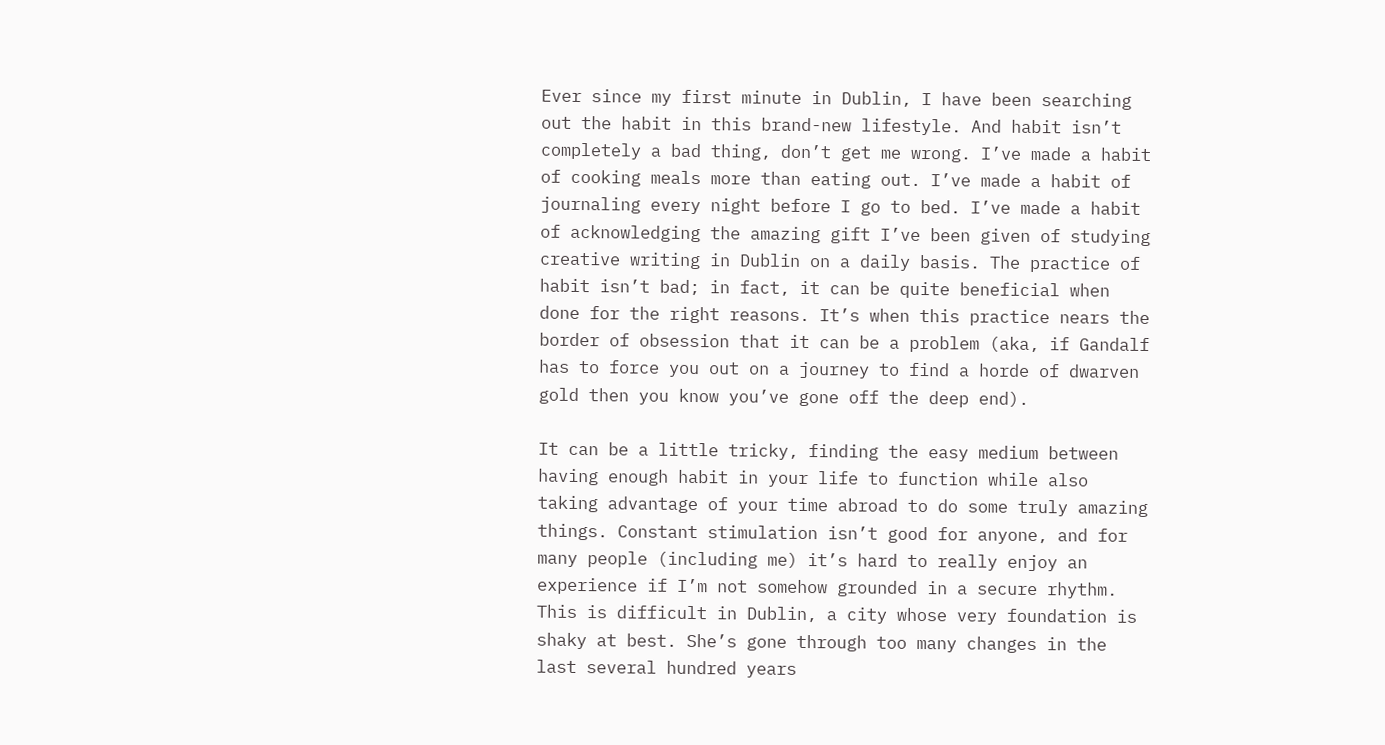Ever since my first minute in Dublin, I have been searching out the habit in this brand-new lifestyle. And habit isn’t completely a bad thing, don’t get me wrong. I’ve made a habit of cooking meals more than eating out. I’ve made a habit of journaling every night before I go to bed. I’ve made a habit of acknowledging the amazing gift I’ve been given of studying creative writing in Dublin on a daily basis. The practice of habit isn’t bad; in fact, it can be quite beneficial when done for the right reasons. It’s when this practice nears the border of obsession that it can be a problem (aka, if Gandalf has to force you out on a journey to find a horde of dwarven gold then you know you’ve gone off the deep end).

It can be a little tricky, finding the easy medium between having enough habit in your life to function while also taking advantage of your time abroad to do some truly amazing things. Constant stimulation isn’t good for anyone, and for many people (including me) it’s hard to really enjoy an experience if I’m not somehow grounded in a secure rhythm. This is difficult in Dublin, a city whose very foundation is shaky at best. She’s gone through too many changes in the last several hundred years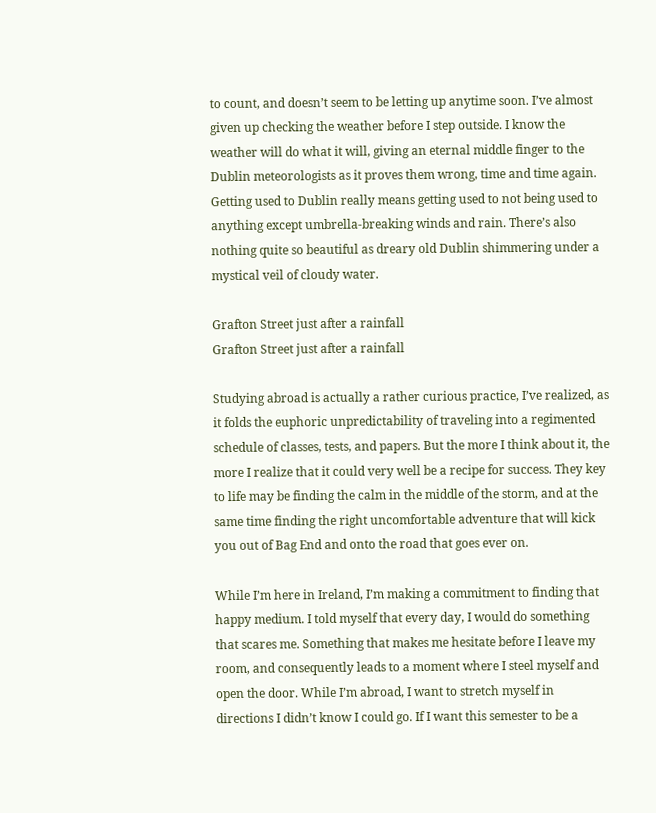to count, and doesn’t seem to be letting up anytime soon. I’ve almost given up checking the weather before I step outside. I know the weather will do what it will, giving an eternal middle finger to the Dublin meteorologists as it proves them wrong, time and time again. Getting used to Dublin really means getting used to not being used to anything except umbrella-breaking winds and rain. There’s also nothing quite so beautiful as dreary old Dublin shimmering under a mystical veil of cloudy water.

Grafton Street just after a rainfall
Grafton Street just after a rainfall

Studying abroad is actually a rather curious practice, I’ve realized, as it folds the euphoric unpredictability of traveling into a regimented schedule of classes, tests, and papers. But the more I think about it, the more I realize that it could very well be a recipe for success. They key to life may be finding the calm in the middle of the storm, and at the same time finding the right uncomfortable adventure that will kick you out of Bag End and onto the road that goes ever on.

While I’m here in Ireland, I’m making a commitment to finding that happy medium. I told myself that every day, I would do something that scares me. Something that makes me hesitate before I leave my room, and consequently leads to a moment where I steel myself and open the door. While I’m abroad, I want to stretch myself in directions I didn’t know I could go. If I want this semester to be a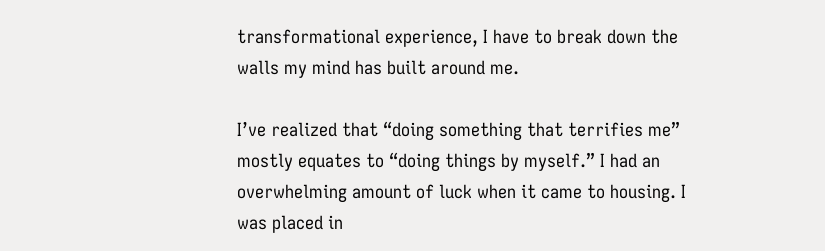transformational experience, I have to break down the walls my mind has built around me.

I’ve realized that “doing something that terrifies me” mostly equates to “doing things by myself.” I had an overwhelming amount of luck when it came to housing. I was placed in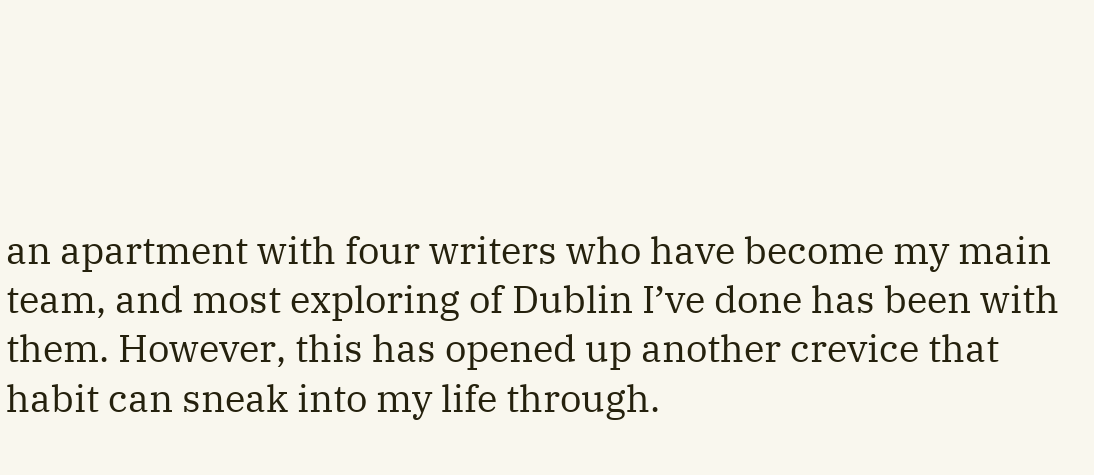an apartment with four writers who have become my main team, and most exploring of Dublin I’ve done has been with them. However, this has opened up another crevice that habit can sneak into my life through.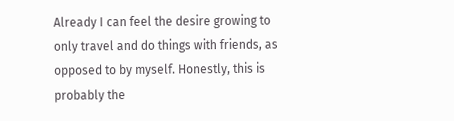Already I can feel the desire growing to only travel and do things with friends, as opposed to by myself. Honestly, this is probably the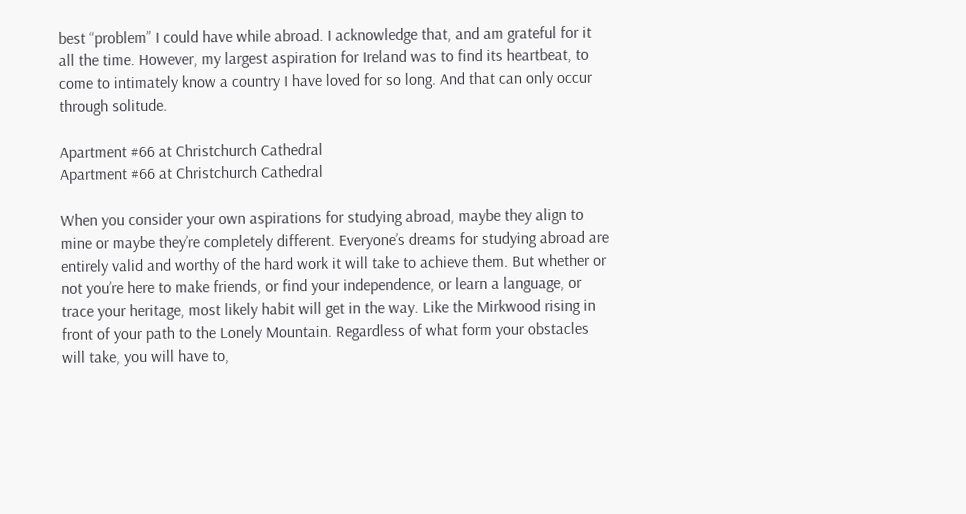best “problem” I could have while abroad. I acknowledge that, and am grateful for it all the time. However, my largest aspiration for Ireland was to find its heartbeat, to come to intimately know a country I have loved for so long. And that can only occur through solitude.

Apartment #66 at Christchurch Cathedral
Apartment #66 at Christchurch Cathedral

When you consider your own aspirations for studying abroad, maybe they align to mine or maybe they’re completely different. Everyone’s dreams for studying abroad are entirely valid and worthy of the hard work it will take to achieve them. But whether or not you’re here to make friends, or find your independence, or learn a language, or trace your heritage, most likely habit will get in the way. Like the Mirkwood rising in front of your path to the Lonely Mountain. Regardless of what form your obstacles will take, you will have to,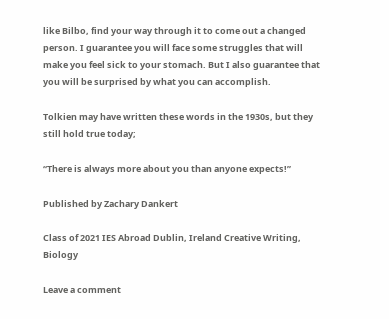like Bilbo, find your way through it to come out a changed person. I guarantee you will face some struggles that will make you feel sick to your stomach. But I also guarantee that you will be surprised by what you can accomplish.

Tolkien may have written these words in the 1930s, but they still hold true today;

“There is always more about you than anyone expects!”

Published by Zachary Dankert

Class of 2021 IES Abroad Dublin, Ireland Creative Writing, Biology

Leave a comment